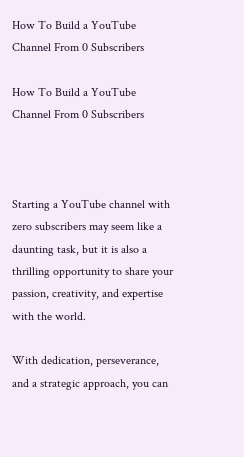How To Build a YouTube Channel From 0 Subscribers

How To Build a YouTube Channel From 0 Subscribers



Starting a YouTube channel with zero subscribers may seem like a daunting task, but it is also a thrilling opportunity to share your passion, creativity, and expertise with the world.

With dedication, perseverance, and a strategic approach, you can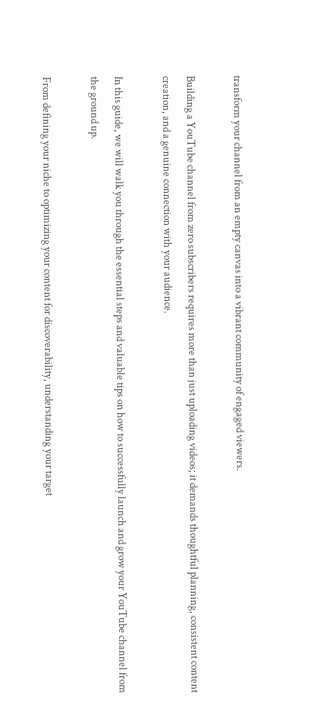transform your channel from an empty canvas into a vibrant community of engaged viewers.

Building a YouTube channel from zero subscribers requires more than just uploading videos; it demands thoughtful planning, consistent content creation, and a genuine connection with your audience.

In this guide, we will walk you through the essential steps and valuable tips on how to successfully launch and grow your YouTube channel from the ground up.

From defining your niche to optimizing your content for discoverability, understanding your target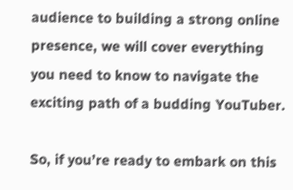audience to building a strong online presence, we will cover everything you need to know to navigate the exciting path of a budding YouTuber.

So, if you’re ready to embark on this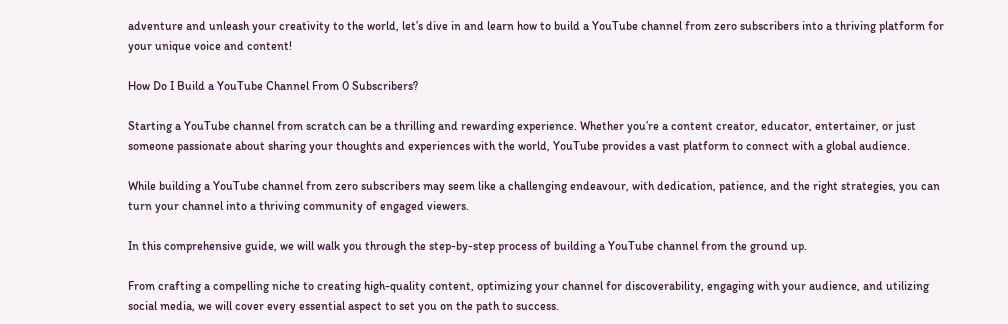adventure and unleash your creativity to the world, let’s dive in and learn how to build a YouTube channel from zero subscribers into a thriving platform for your unique voice and content!

How Do I Build a YouTube Channel From 0 Subscribers?

Starting a YouTube channel from scratch can be a thrilling and rewarding experience. Whether you’re a content creator, educator, entertainer, or just someone passionate about sharing your thoughts and experiences with the world, YouTube provides a vast platform to connect with a global audience.

While building a YouTube channel from zero subscribers may seem like a challenging endeavour, with dedication, patience, and the right strategies, you can turn your channel into a thriving community of engaged viewers.

In this comprehensive guide, we will walk you through the step-by-step process of building a YouTube channel from the ground up.

From crafting a compelling niche to creating high-quality content, optimizing your channel for discoverability, engaging with your audience, and utilizing social media, we will cover every essential aspect to set you on the path to success.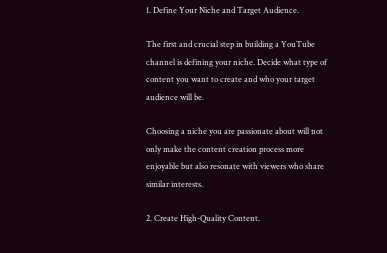1. Define Your Niche and Target Audience.

The first and crucial step in building a YouTube channel is defining your niche. Decide what type of content you want to create and who your target audience will be.

Choosing a niche you are passionate about will not only make the content creation process more enjoyable but also resonate with viewers who share similar interests.

2. Create High-Quality Content.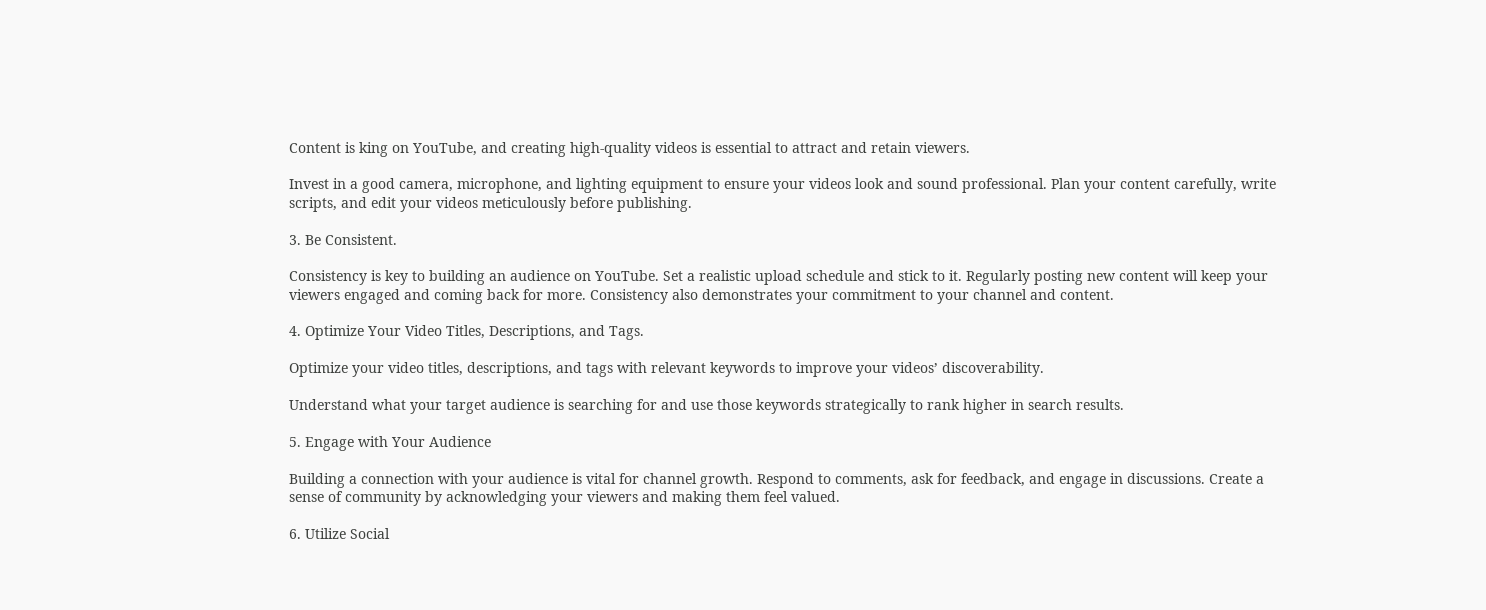Content is king on YouTube, and creating high-quality videos is essential to attract and retain viewers.

Invest in a good camera, microphone, and lighting equipment to ensure your videos look and sound professional. Plan your content carefully, write scripts, and edit your videos meticulously before publishing.

3. Be Consistent.

Consistency is key to building an audience on YouTube. Set a realistic upload schedule and stick to it. Regularly posting new content will keep your viewers engaged and coming back for more. Consistency also demonstrates your commitment to your channel and content.

4. Optimize Your Video Titles, Descriptions, and Tags.

Optimize your video titles, descriptions, and tags with relevant keywords to improve your videos’ discoverability.

Understand what your target audience is searching for and use those keywords strategically to rank higher in search results.

5. Engage with Your Audience

Building a connection with your audience is vital for channel growth. Respond to comments, ask for feedback, and engage in discussions. Create a sense of community by acknowledging your viewers and making them feel valued.

6. Utilize Social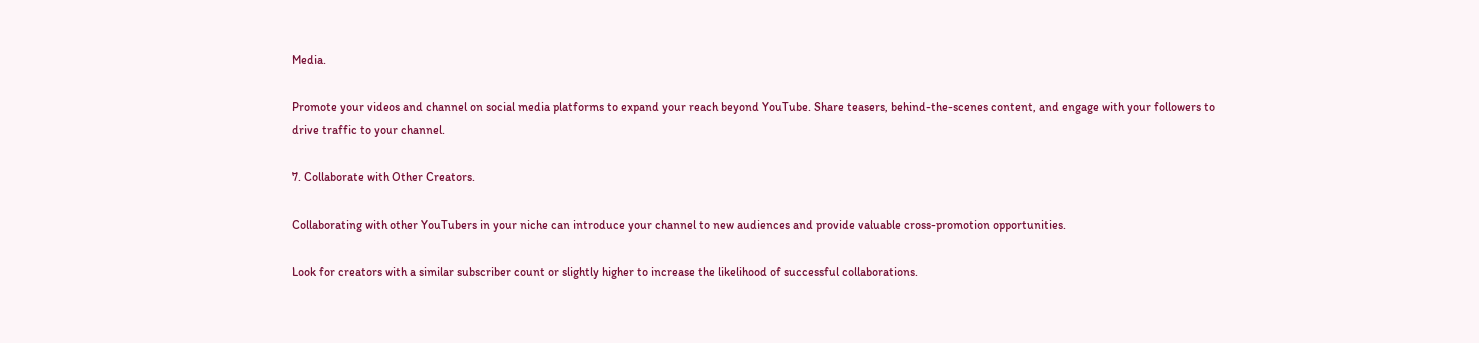Media.

Promote your videos and channel on social media platforms to expand your reach beyond YouTube. Share teasers, behind-the-scenes content, and engage with your followers to drive traffic to your channel.

7. Collaborate with Other Creators.

Collaborating with other YouTubers in your niche can introduce your channel to new audiences and provide valuable cross-promotion opportunities.

Look for creators with a similar subscriber count or slightly higher to increase the likelihood of successful collaborations.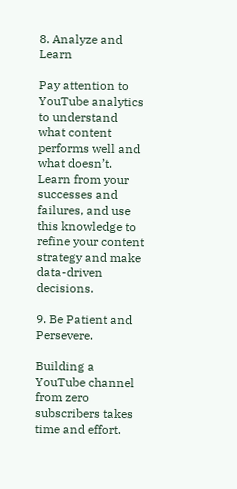8. Analyze and Learn

Pay attention to YouTube analytics to understand what content performs well and what doesn’t. Learn from your successes and failures, and use this knowledge to refine your content strategy and make data-driven decisions.

9. Be Patient and Persevere.

Building a YouTube channel from zero subscribers takes time and effort.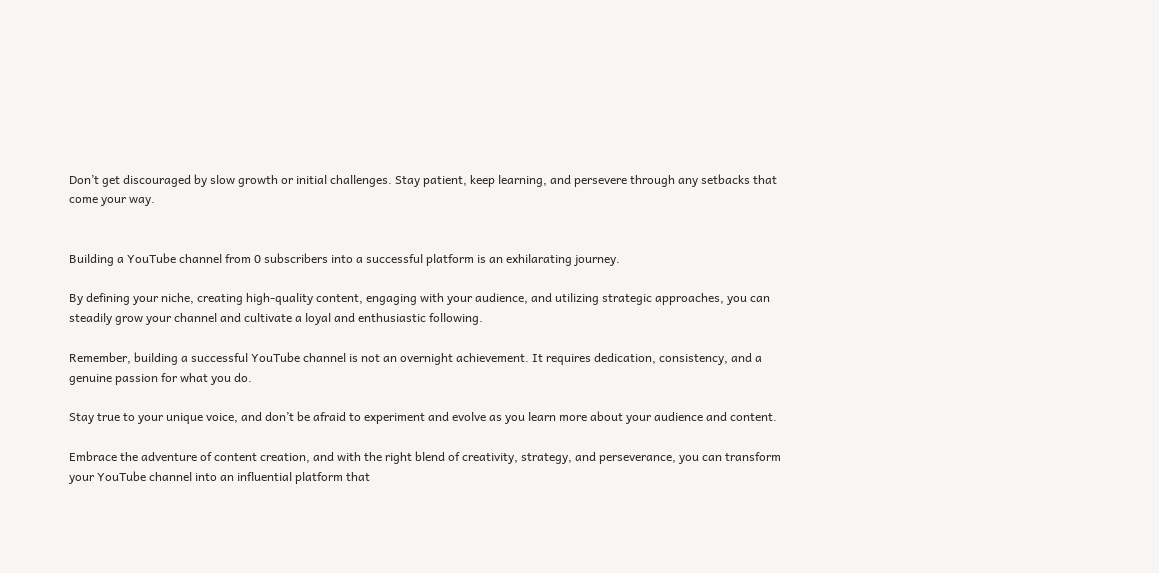Don’t get discouraged by slow growth or initial challenges. Stay patient, keep learning, and persevere through any setbacks that come your way.


Building a YouTube channel from 0 subscribers into a successful platform is an exhilarating journey.

By defining your niche, creating high-quality content, engaging with your audience, and utilizing strategic approaches, you can steadily grow your channel and cultivate a loyal and enthusiastic following.

Remember, building a successful YouTube channel is not an overnight achievement. It requires dedication, consistency, and a genuine passion for what you do.

Stay true to your unique voice, and don’t be afraid to experiment and evolve as you learn more about your audience and content.

Embrace the adventure of content creation, and with the right blend of creativity, strategy, and perseverance, you can transform your YouTube channel into an influential platform that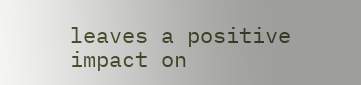leaves a positive impact on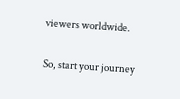viewers worldwide.

So, start your journey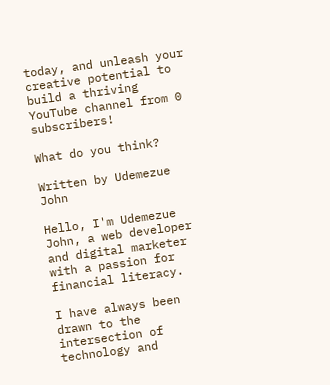today, and unleash your creative potential to build a thriving YouTube channel from 0 subscribers!

What do you think?

Written by Udemezue John

Hello, I'm Udemezue John, a web developer and digital marketer with a passion for financial literacy.

I have always been drawn to the intersection of technology and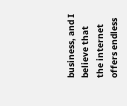business, and I believe that the internet offers endless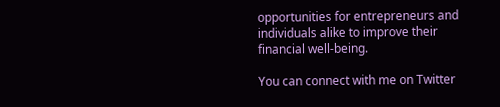opportunities for entrepreneurs and individuals alike to improve their financial well-being.

You can connect with me on Twitter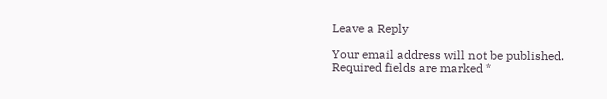Leave a Reply

Your email address will not be published. Required fields are marked *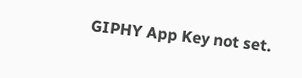GIPHY App Key not set.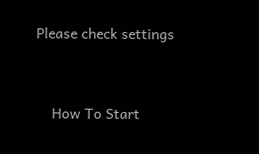Please check settings



    How To Start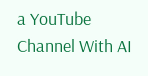a YouTube Channel With AI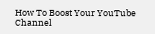How To Boost Your YouTube Channel